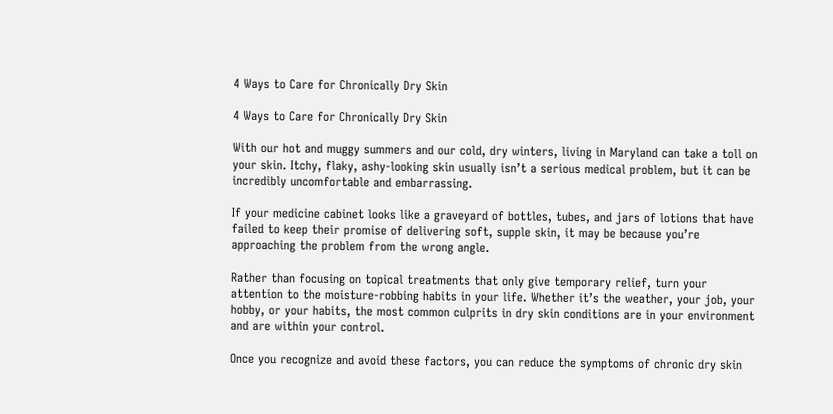4 Ways to Care for Chronically Dry Skin

4 Ways to Care for Chronically Dry Skin

With our hot and muggy summers and our cold, dry winters, living in Maryland can take a toll on your skin. Itchy, flaky, ashy-looking skin usually isn’t a serious medical problem, but it can be incredibly uncomfortable and embarrassing.

If your medicine cabinet looks like a graveyard of bottles, tubes, and jars of lotions that have failed to keep their promise of delivering soft, supple skin, it may be because you’re approaching the problem from the wrong angle.

Rather than focusing on topical treatments that only give temporary relief, turn your attention to the moisture-robbing habits in your life. Whether it’s the weather, your job, your hobby, or your habits, the most common culprits in dry skin conditions are in your environment and are within your control.

Once you recognize and avoid these factors, you can reduce the symptoms of chronic dry skin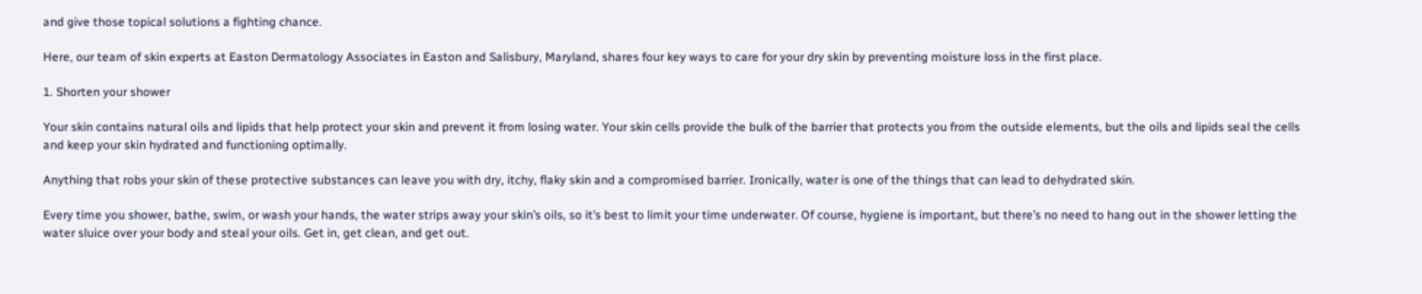and give those topical solutions a fighting chance.

Here, our team of skin experts at Easton Dermatology Associates in Easton and Salisbury, Maryland, shares four key ways to care for your dry skin by preventing moisture loss in the first place.

1. Shorten your shower

Your skin contains natural oils and lipids that help protect your skin and prevent it from losing water. Your skin cells provide the bulk of the barrier that protects you from the outside elements, but the oils and lipids seal the cells and keep your skin hydrated and functioning optimally.

Anything that robs your skin of these protective substances can leave you with dry, itchy, flaky skin and a compromised barrier. Ironically, water is one of the things that can lead to dehydrated skin.

Every time you shower, bathe, swim, or wash your hands, the water strips away your skin’s oils, so it’s best to limit your time underwater. Of course, hygiene is important, but there’s no need to hang out in the shower letting the water sluice over your body and steal your oils. Get in, get clean, and get out.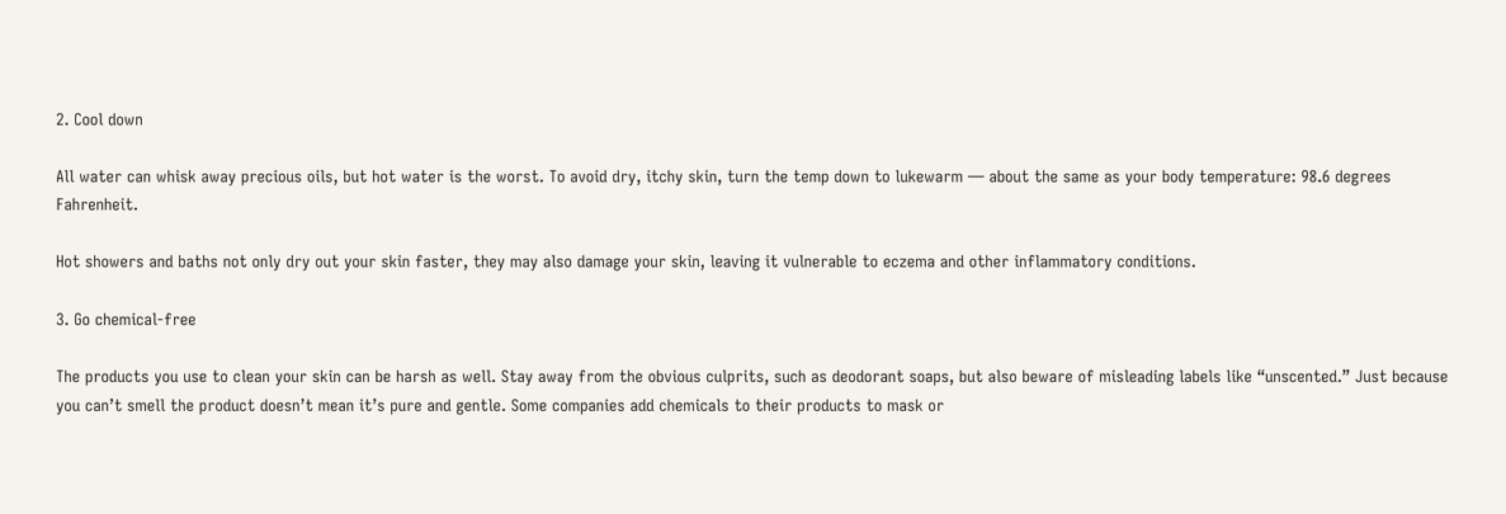2. Cool down

All water can whisk away precious oils, but hot water is the worst. To avoid dry, itchy skin, turn the temp down to lukewarm — about the same as your body temperature: 98.6 degrees Fahrenheit.

Hot showers and baths not only dry out your skin faster, they may also damage your skin, leaving it vulnerable to eczema and other inflammatory conditions.

3. Go chemical-free

The products you use to clean your skin can be harsh as well. Stay away from the obvious culprits, such as deodorant soaps, but also beware of misleading labels like “unscented.” Just because you can’t smell the product doesn’t mean it’s pure and gentle. Some companies add chemicals to their products to mask or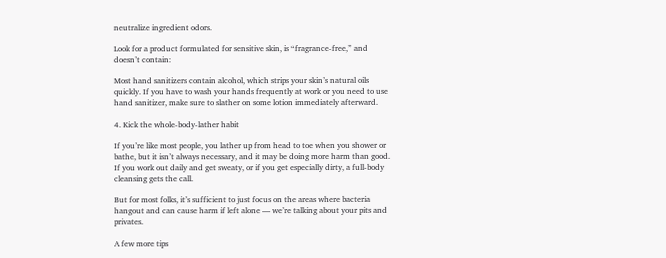neutralize ingredient odors.

Look for a product formulated for sensitive skin, is “fragrance-free,” and doesn’t contain:

Most hand sanitizers contain alcohol, which strips your skin’s natural oils quickly. If you have to wash your hands frequently at work or you need to use hand sanitizer, make sure to slather on some lotion immediately afterward.

4. Kick the whole-body-lather habit

If you’re like most people, you lather up from head to toe when you shower or bathe, but it isn’t always necessary, and it may be doing more harm than good. If you work out daily and get sweaty, or if you get especially dirty, a full-body cleansing gets the call.

But for most folks, it’s sufficient to just focus on the areas where bacteria hangout and can cause harm if left alone — we’re talking about your pits and privates.

A few more tips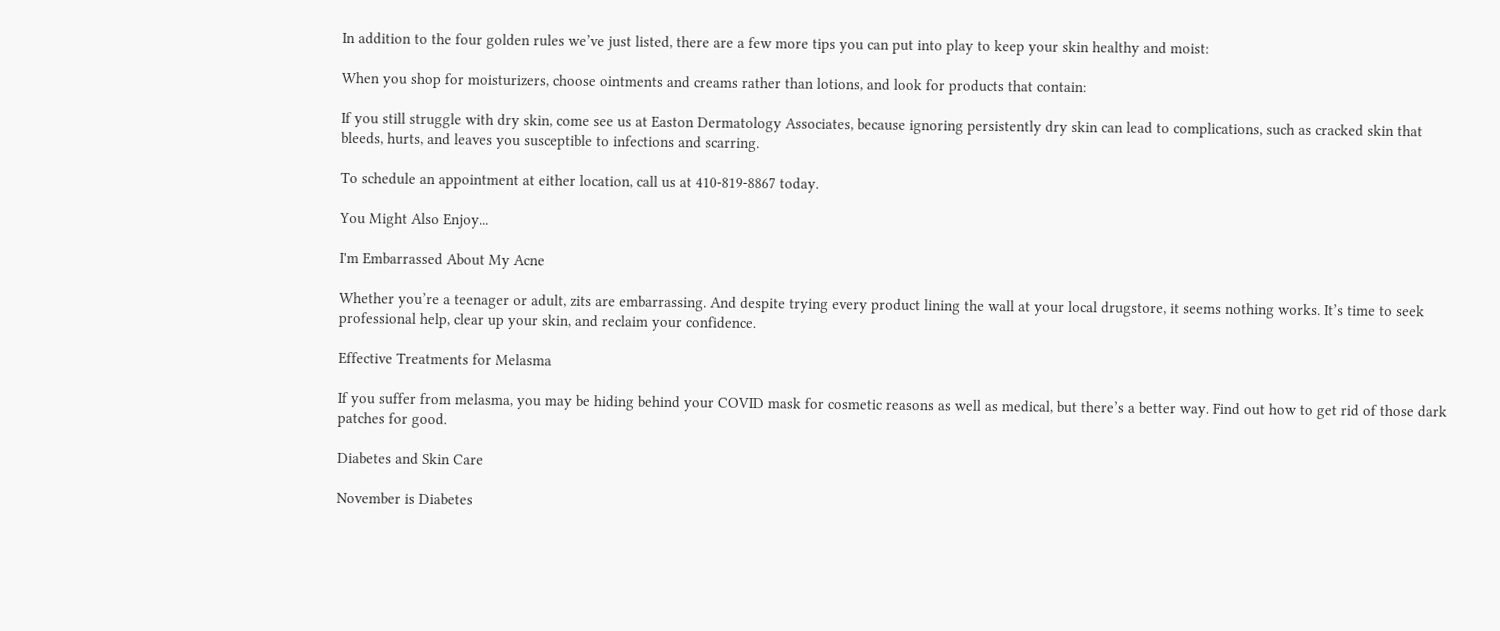In addition to the four golden rules we’ve just listed, there are a few more tips you can put into play to keep your skin healthy and moist:

When you shop for moisturizers, choose ointments and creams rather than lotions, and look for products that contain:

If you still struggle with dry skin, come see us at Easton Dermatology Associates, because ignoring persistently dry skin can lead to complications, such as cracked skin that bleeds, hurts, and leaves you susceptible to infections and scarring.

To schedule an appointment at either location, call us at 410-819-8867 today.

You Might Also Enjoy...

I'm Embarrassed About My Acne

Whether you’re a teenager or adult, zits are embarrassing. And despite trying every product lining the wall at your local drugstore, it seems nothing works. It’s time to seek professional help, clear up your skin, and reclaim your confidence.

Effective Treatments for Melasma

If you suffer from melasma, you may be hiding behind your COVID mask for cosmetic reasons as well as medical, but there’s a better way. Find out how to get rid of those dark patches for good.

Diabetes and Skin Care

November is Diabetes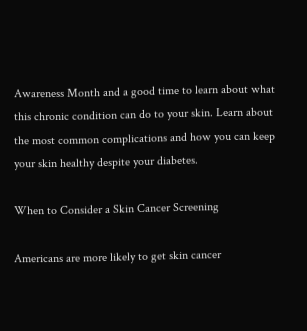Awareness Month and a good time to learn about what this chronic condition can do to your skin. Learn about the most common complications and how you can keep your skin healthy despite your diabetes.

When to Consider a Skin Cancer Screening

Americans are more likely to get skin cancer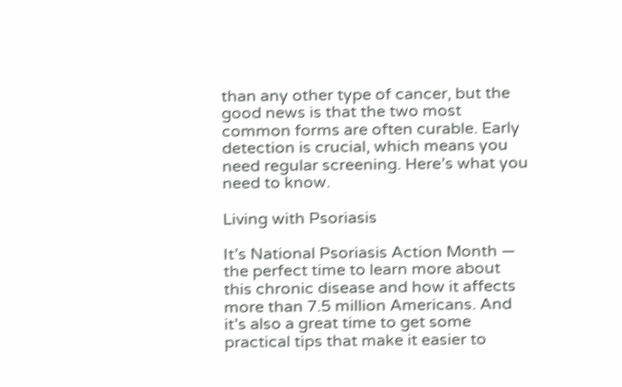than any other type of cancer, but the good news is that the two most common forms are often curable. Early detection is crucial, which means you need regular screening. Here’s what you need to know.

Living with Psoriasis

It’s National Psoriasis Action Month — the perfect time to learn more about this chronic disease and how it affects more than 7.5 million Americans. And it’s also a great time to get some practical tips that make it easier to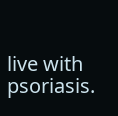live with psoriasis.